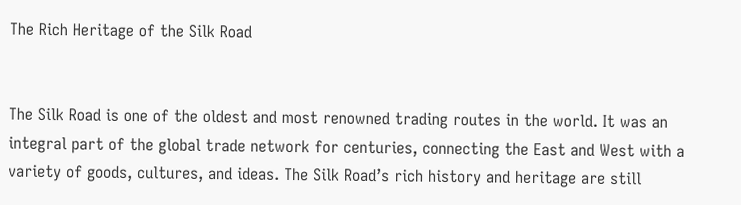The Rich Heritage of the Silk Road


The Silk Road is one of the oldest and most renowned trading routes in the world. It was an integral part of the global trade network for centuries, connecting the East and West with a variety of goods, cultures, and ideas. The Silk Road’s rich history and heritage are still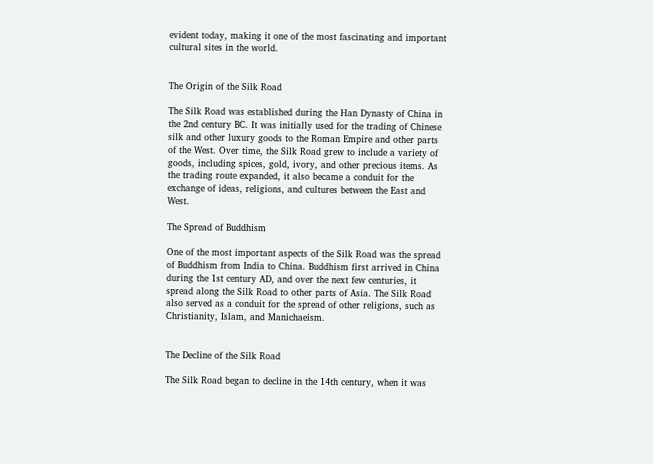evident today, making it one of the most fascinating and important cultural sites in the world.


The Origin of the Silk Road

The Silk Road was established during the Han Dynasty of China in the 2nd century BC. It was initially used for the trading of Chinese silk and other luxury goods to the Roman Empire and other parts of the West. Over time, the Silk Road grew to include a variety of goods, including spices, gold, ivory, and other precious items. As the trading route expanded, it also became a conduit for the exchange of ideas, religions, and cultures between the East and West.

The Spread of Buddhism

One of the most important aspects of the Silk Road was the spread of Buddhism from India to China. Buddhism first arrived in China during the 1st century AD, and over the next few centuries, it spread along the Silk Road to other parts of Asia. The Silk Road also served as a conduit for the spread of other religions, such as Christianity, Islam, and Manichaeism.


The Decline of the Silk Road

The Silk Road began to decline in the 14th century, when it was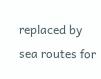replaced by sea routes for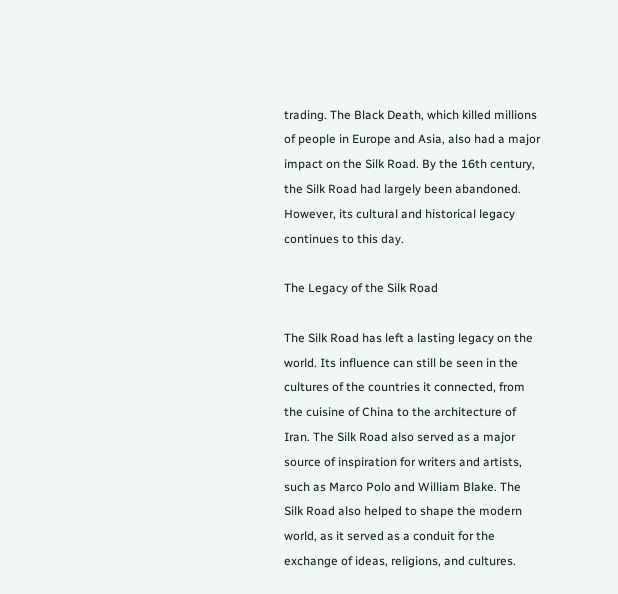trading. The Black Death, which killed millions of people in Europe and Asia, also had a major impact on the Silk Road. By the 16th century, the Silk Road had largely been abandoned. However, its cultural and historical legacy continues to this day.

The Legacy of the Silk Road

The Silk Road has left a lasting legacy on the world. Its influence can still be seen in the cultures of the countries it connected, from the cuisine of China to the architecture of Iran. The Silk Road also served as a major source of inspiration for writers and artists, such as Marco Polo and William Blake. The Silk Road also helped to shape the modern world, as it served as a conduit for the exchange of ideas, religions, and cultures.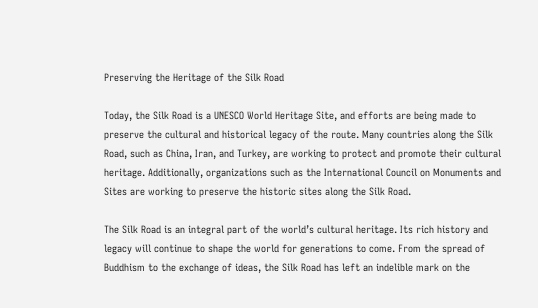Preserving the Heritage of the Silk Road

Today, the Silk Road is a UNESCO World Heritage Site, and efforts are being made to preserve the cultural and historical legacy of the route. Many countries along the Silk Road, such as China, Iran, and Turkey, are working to protect and promote their cultural heritage. Additionally, organizations such as the International Council on Monuments and Sites are working to preserve the historic sites along the Silk Road.

The Silk Road is an integral part of the world’s cultural heritage. Its rich history and legacy will continue to shape the world for generations to come. From the spread of Buddhism to the exchange of ideas, the Silk Road has left an indelible mark on the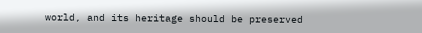world, and its heritage should be preserved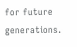for future generations.